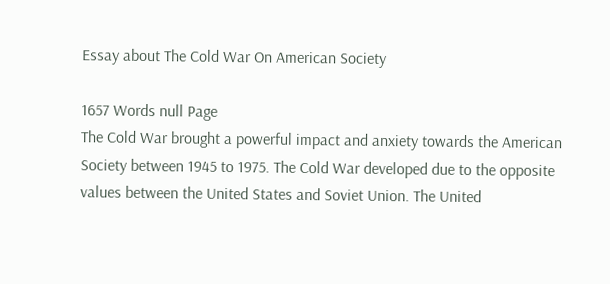Essay about The Cold War On American Society

1657 Words null Page
The Cold War brought a powerful impact and anxiety towards the American Society between 1945 to 1975. The Cold War developed due to the opposite values between the United States and Soviet Union. The United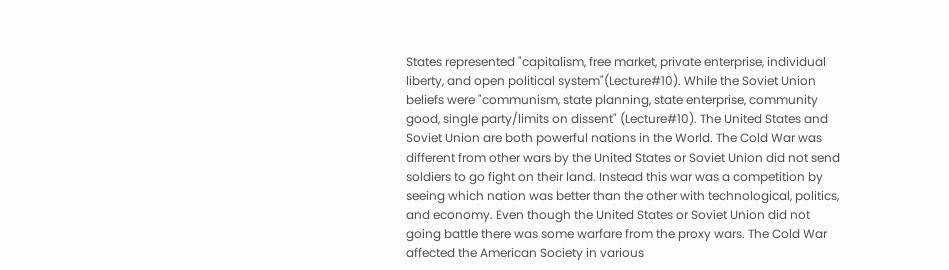States represented "capitalism, free market, private enterprise, individual liberty, and open political system"(Lecture#10). While the Soviet Union beliefs were "communism, state planning, state enterprise, community good, single party/limits on dissent" (Lecture#10). The United States and Soviet Union are both powerful nations in the World. The Cold War was different from other wars by the United States or Soviet Union did not send soldiers to go fight on their land. Instead this war was a competition by seeing which nation was better than the other with technological, politics, and economy. Even though the United States or Soviet Union did not going battle there was some warfare from the proxy wars. The Cold War affected the American Society in various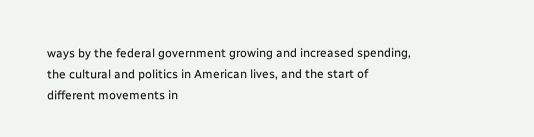ways by the federal government growing and increased spending, the cultural and politics in American lives, and the start of different movements in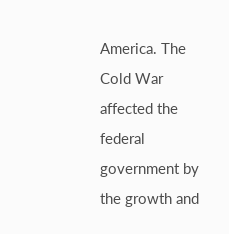America. The Cold War affected the federal government by the growth and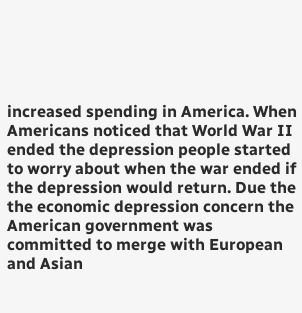increased spending in America. When Americans noticed that World War II ended the depression people started to worry about when the war ended if the depression would return. Due the the economic depression concern the American government was committed to merge with European and Asian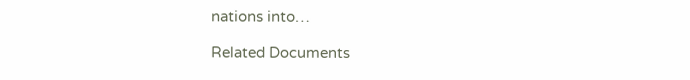nations into…

Related Documents